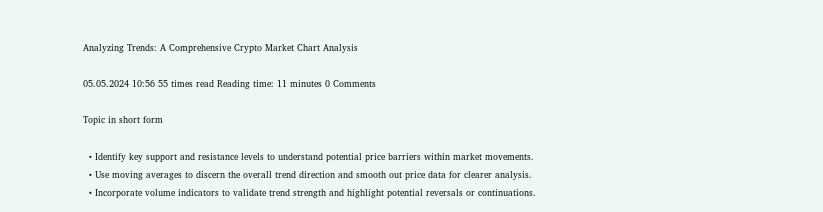Analyzing Trends: A Comprehensive Crypto Market Chart Analysis

05.05.2024 10:56 55 times read Reading time: 11 minutes 0 Comments

Topic in short form

  • Identify key support and resistance levels to understand potential price barriers within market movements.
  • Use moving averages to discern the overall trend direction and smooth out price data for clearer analysis.
  • Incorporate volume indicators to validate trend strength and highlight potential reversals or continuations.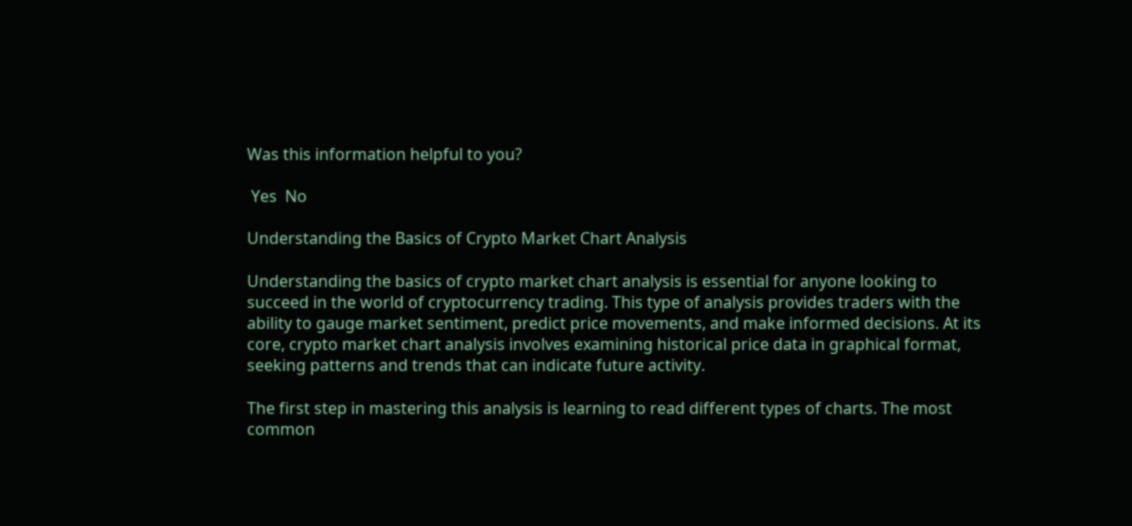Was this information helpful to you?

 Yes  No

Understanding the Basics of Crypto Market Chart Analysis

Understanding the basics of crypto market chart analysis is essential for anyone looking to succeed in the world of cryptocurrency trading. This type of analysis provides traders with the ability to gauge market sentiment, predict price movements, and make informed decisions. At its core, crypto market chart analysis involves examining historical price data in graphical format, seeking patterns and trends that can indicate future activity.

The first step in mastering this analysis is learning to read different types of charts. The most common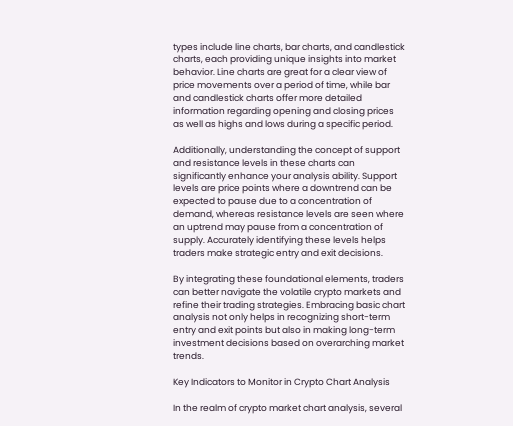types include line charts, bar charts, and candlestick charts, each providing unique insights into market behavior. Line charts are great for a clear view of price movements over a period of time, while bar and candlestick charts offer more detailed information regarding opening and closing prices as well as highs and lows during a specific period.

Additionally, understanding the concept of support and resistance levels in these charts can significantly enhance your analysis ability. Support levels are price points where a downtrend can be expected to pause due to a concentration of demand, whereas resistance levels are seen where an uptrend may pause from a concentration of supply. Accurately identifying these levels helps traders make strategic entry and exit decisions.

By integrating these foundational elements, traders can better navigate the volatile crypto markets and refine their trading strategies. Embracing basic chart analysis not only helps in recognizing short-term entry and exit points but also in making long-term investment decisions based on overarching market trends.

Key Indicators to Monitor in Crypto Chart Analysis

In the realm of crypto market chart analysis, several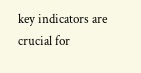key indicators are crucial for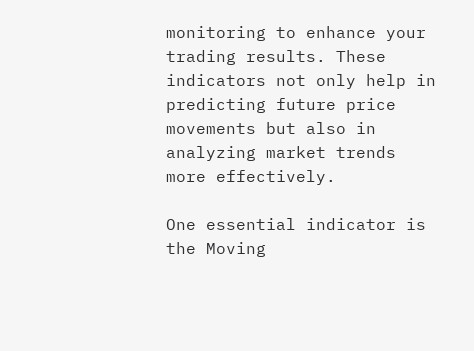monitoring to enhance your trading results. These indicators not only help in predicting future price movements but also in analyzing market trends more effectively.

One essential indicator is the Moving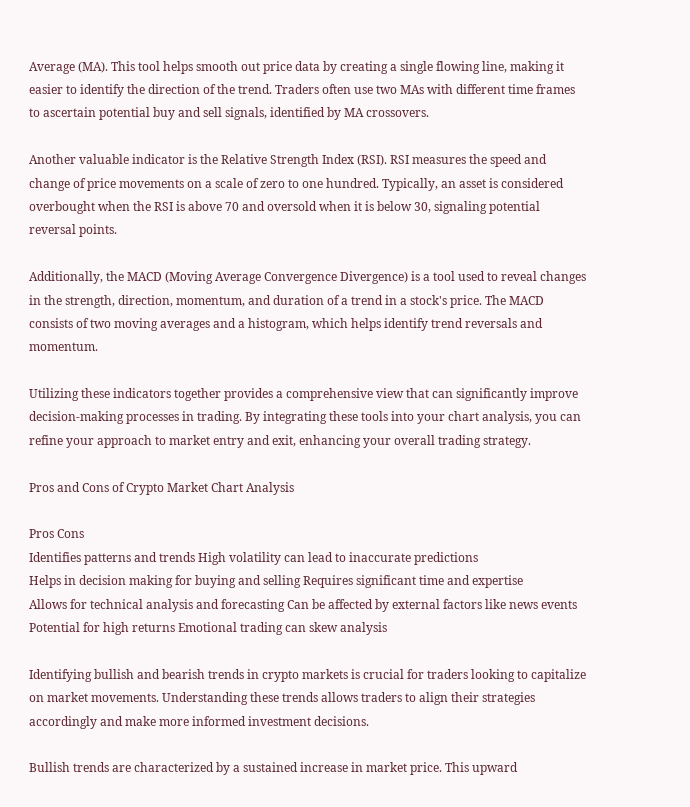Average (MA). This tool helps smooth out price data by creating a single flowing line, making it easier to identify the direction of the trend. Traders often use two MAs with different time frames to ascertain potential buy and sell signals, identified by MA crossovers.

Another valuable indicator is the Relative Strength Index (RSI). RSI measures the speed and change of price movements on a scale of zero to one hundred. Typically, an asset is considered overbought when the RSI is above 70 and oversold when it is below 30, signaling potential reversal points.

Additionally, the MACD (Moving Average Convergence Divergence) is a tool used to reveal changes in the strength, direction, momentum, and duration of a trend in a stock's price. The MACD consists of two moving averages and a histogram, which helps identify trend reversals and momentum.

Utilizing these indicators together provides a comprehensive view that can significantly improve decision-making processes in trading. By integrating these tools into your chart analysis, you can refine your approach to market entry and exit, enhancing your overall trading strategy.

Pros and Cons of Crypto Market Chart Analysis

Pros Cons
Identifies patterns and trends High volatility can lead to inaccurate predictions
Helps in decision making for buying and selling Requires significant time and expertise
Allows for technical analysis and forecasting Can be affected by external factors like news events
Potential for high returns Emotional trading can skew analysis

Identifying bullish and bearish trends in crypto markets is crucial for traders looking to capitalize on market movements. Understanding these trends allows traders to align their strategies accordingly and make more informed investment decisions.

Bullish trends are characterized by a sustained increase in market price. This upward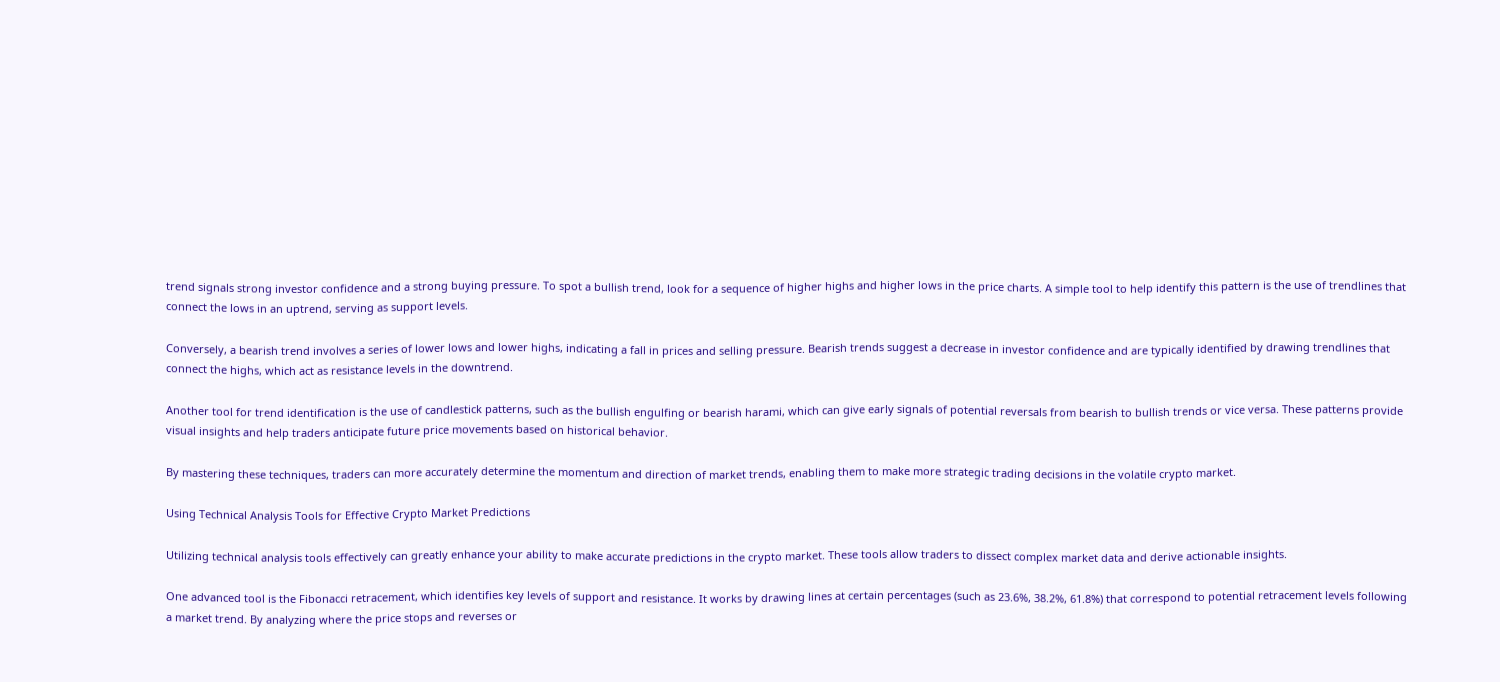trend signals strong investor confidence and a strong buying pressure. To spot a bullish trend, look for a sequence of higher highs and higher lows in the price charts. A simple tool to help identify this pattern is the use of trendlines that connect the lows in an uptrend, serving as support levels.

Conversely, a bearish trend involves a series of lower lows and lower highs, indicating a fall in prices and selling pressure. Bearish trends suggest a decrease in investor confidence and are typically identified by drawing trendlines that connect the highs, which act as resistance levels in the downtrend.

Another tool for trend identification is the use of candlestick patterns, such as the bullish engulfing or bearish harami, which can give early signals of potential reversals from bearish to bullish trends or vice versa. These patterns provide visual insights and help traders anticipate future price movements based on historical behavior.

By mastering these techniques, traders can more accurately determine the momentum and direction of market trends, enabling them to make more strategic trading decisions in the volatile crypto market.

Using Technical Analysis Tools for Effective Crypto Market Predictions

Utilizing technical analysis tools effectively can greatly enhance your ability to make accurate predictions in the crypto market. These tools allow traders to dissect complex market data and derive actionable insights.

One advanced tool is the Fibonacci retracement, which identifies key levels of support and resistance. It works by drawing lines at certain percentages (such as 23.6%, 38.2%, 61.8%) that correspond to potential retracement levels following a market trend. By analyzing where the price stops and reverses or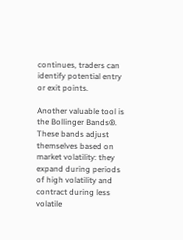continues, traders can identify potential entry or exit points.

Another valuable tool is the Bollinger Bands®. These bands adjust themselves based on market volatility: they expand during periods of high volatility and contract during less volatile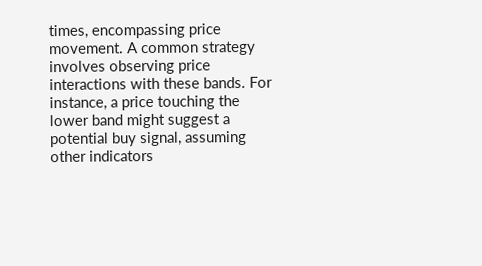times, encompassing price movement. A common strategy involves observing price interactions with these bands. For instance, a price touching the lower band might suggest a potential buy signal, assuming other indicators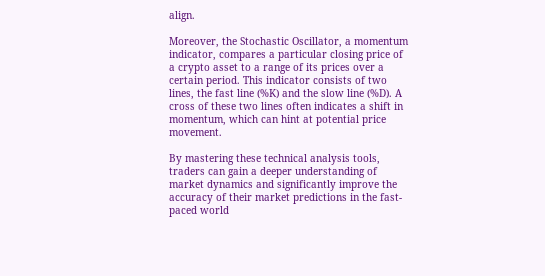align.

Moreover, the Stochastic Oscillator, a momentum indicator, compares a particular closing price of a crypto asset to a range of its prices over a certain period. This indicator consists of two lines, the fast line (%K) and the slow line (%D). A cross of these two lines often indicates a shift in momentum, which can hint at potential price movement.

By mastering these technical analysis tools, traders can gain a deeper understanding of market dynamics and significantly improve the accuracy of their market predictions in the fast-paced world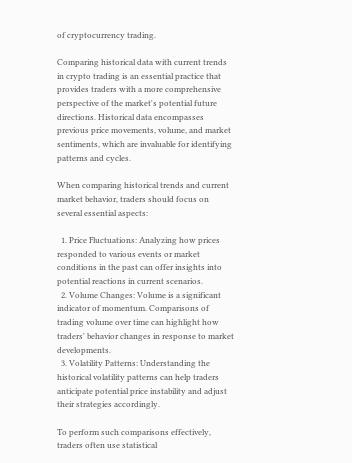of cryptocurrency trading.

Comparing historical data with current trends in crypto trading is an essential practice that provides traders with a more comprehensive perspective of the market's potential future directions. Historical data encompasses previous price movements, volume, and market sentiments, which are invaluable for identifying patterns and cycles.

When comparing historical trends and current market behavior, traders should focus on several essential aspects:

  1. Price Fluctuations: Analyzing how prices responded to various events or market conditions in the past can offer insights into potential reactions in current scenarios.
  2. Volume Changes: Volume is a significant indicator of momentum. Comparisons of trading volume over time can highlight how traders' behavior changes in response to market developments.
  3. Volatility Patterns: Understanding the historical volatility patterns can help traders anticipate potential price instability and adjust their strategies accordingly.

To perform such comparisons effectively, traders often use statistical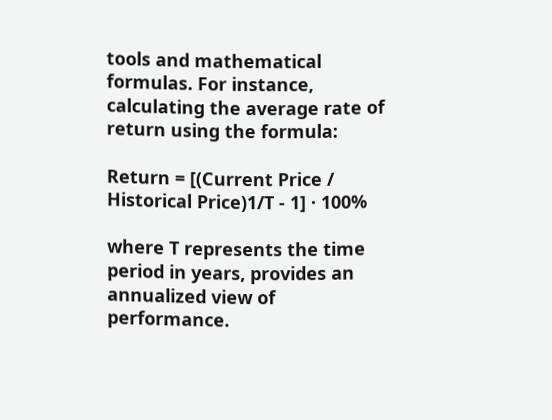tools and mathematical formulas. For instance, calculating the average rate of return using the formula:

Return = [(Current Price / Historical Price)1/T - 1] · 100%

where T represents the time period in years, provides an annualized view of performance.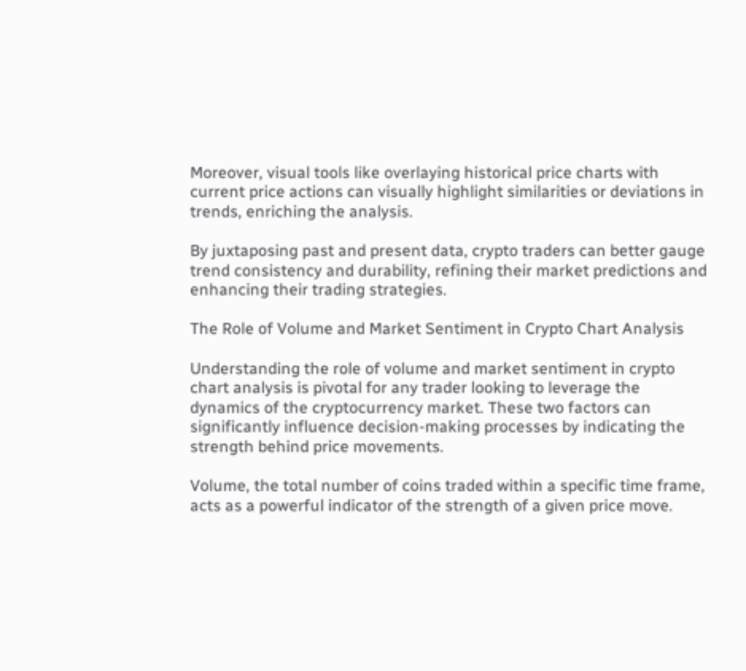Moreover, visual tools like overlaying historical price charts with current price actions can visually highlight similarities or deviations in trends, enriching the analysis.

By juxtaposing past and present data, crypto traders can better gauge trend consistency and durability, refining their market predictions and enhancing their trading strategies.

The Role of Volume and Market Sentiment in Crypto Chart Analysis

Understanding the role of volume and market sentiment in crypto chart analysis is pivotal for any trader looking to leverage the dynamics of the cryptocurrency market. These two factors can significantly influence decision-making processes by indicating the strength behind price movements.

Volume, the total number of coins traded within a specific time frame, acts as a powerful indicator of the strength of a given price move.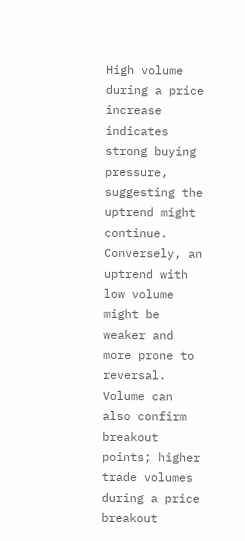High volume during a price increase indicates strong buying pressure, suggesting the uptrend might continue. Conversely, an uptrend with low volume might be weaker and more prone to reversal. Volume can also confirm breakout points; higher trade volumes during a price breakout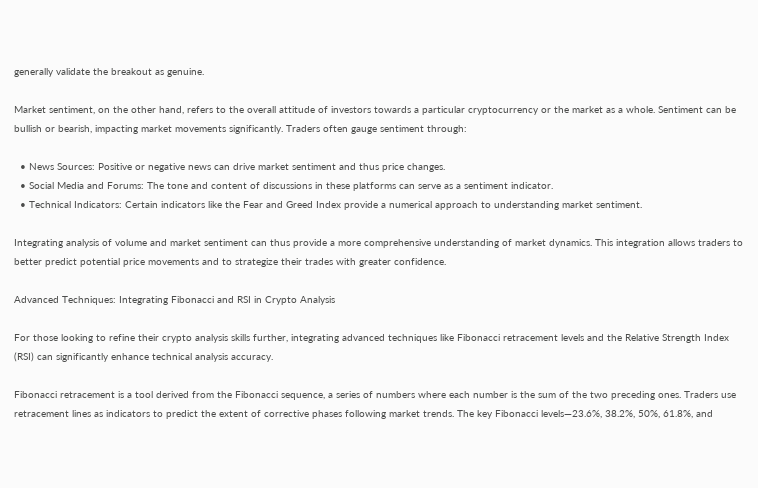generally validate the breakout as genuine.

Market sentiment, on the other hand, refers to the overall attitude of investors towards a particular cryptocurrency or the market as a whole. Sentiment can be bullish or bearish, impacting market movements significantly. Traders often gauge sentiment through:

  • News Sources: Positive or negative news can drive market sentiment and thus price changes.
  • Social Media and Forums: The tone and content of discussions in these platforms can serve as a sentiment indicator.
  • Technical Indicators: Certain indicators like the Fear and Greed Index provide a numerical approach to understanding market sentiment.

Integrating analysis of volume and market sentiment can thus provide a more comprehensive understanding of market dynamics. This integration allows traders to better predict potential price movements and to strategize their trades with greater confidence.

Advanced Techniques: Integrating Fibonacci and RSI in Crypto Analysis

For those looking to refine their crypto analysis skills further, integrating advanced techniques like Fibonacci retracement levels and the Relative Strength Index (RSI) can significantly enhance technical analysis accuracy.

Fibonacci retracement is a tool derived from the Fibonacci sequence, a series of numbers where each number is the sum of the two preceding ones. Traders use retracement lines as indicators to predict the extent of corrective phases following market trends. The key Fibonacci levels—23.6%, 38.2%, 50%, 61.8%, and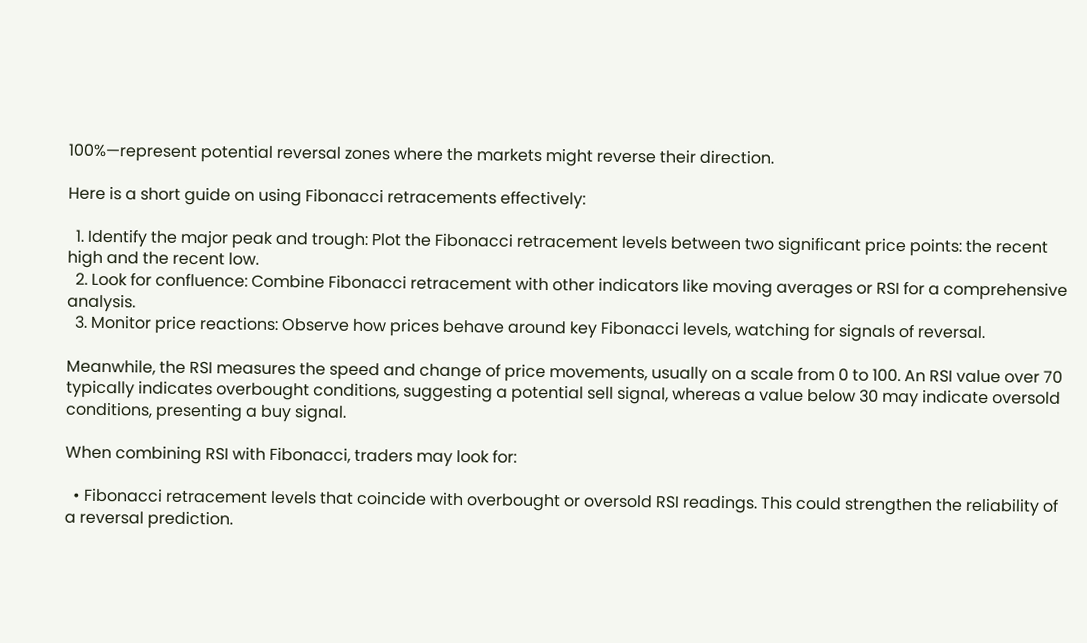100%—represent potential reversal zones where the markets might reverse their direction.

Here is a short guide on using Fibonacci retracements effectively:

  1. Identify the major peak and trough: Plot the Fibonacci retracement levels between two significant price points: the recent high and the recent low.
  2. Look for confluence: Combine Fibonacci retracement with other indicators like moving averages or RSI for a comprehensive analysis.
  3. Monitor price reactions: Observe how prices behave around key Fibonacci levels, watching for signals of reversal.

Meanwhile, the RSI measures the speed and change of price movements, usually on a scale from 0 to 100. An RSI value over 70 typically indicates overbought conditions, suggesting a potential sell signal, whereas a value below 30 may indicate oversold conditions, presenting a buy signal.

When combining RSI with Fibonacci, traders may look for:

  • Fibonacci retracement levels that coincide with overbought or oversold RSI readings. This could strengthen the reliability of a reversal prediction.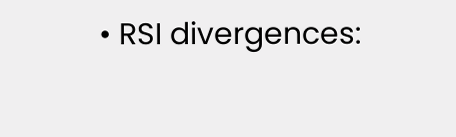• RSI divergences: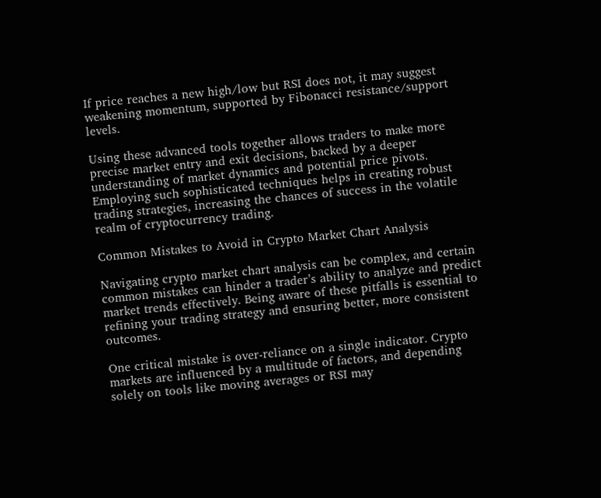If price reaches a new high/low but RSI does not, it may suggest weakening momentum, supported by Fibonacci resistance/support levels.

Using these advanced tools together allows traders to make more precise market entry and exit decisions, backed by a deeper understanding of market dynamics and potential price pivots. Employing such sophisticated techniques helps in creating robust trading strategies, increasing the chances of success in the volatile realm of cryptocurrency trading.

Common Mistakes to Avoid in Crypto Market Chart Analysis

Navigating crypto market chart analysis can be complex, and certain common mistakes can hinder a trader’s ability to analyze and predict market trends effectively. Being aware of these pitfalls is essential to refining your trading strategy and ensuring better, more consistent outcomes.

One critical mistake is over-reliance on a single indicator. Crypto markets are influenced by a multitude of factors, and depending solely on tools like moving averages or RSI may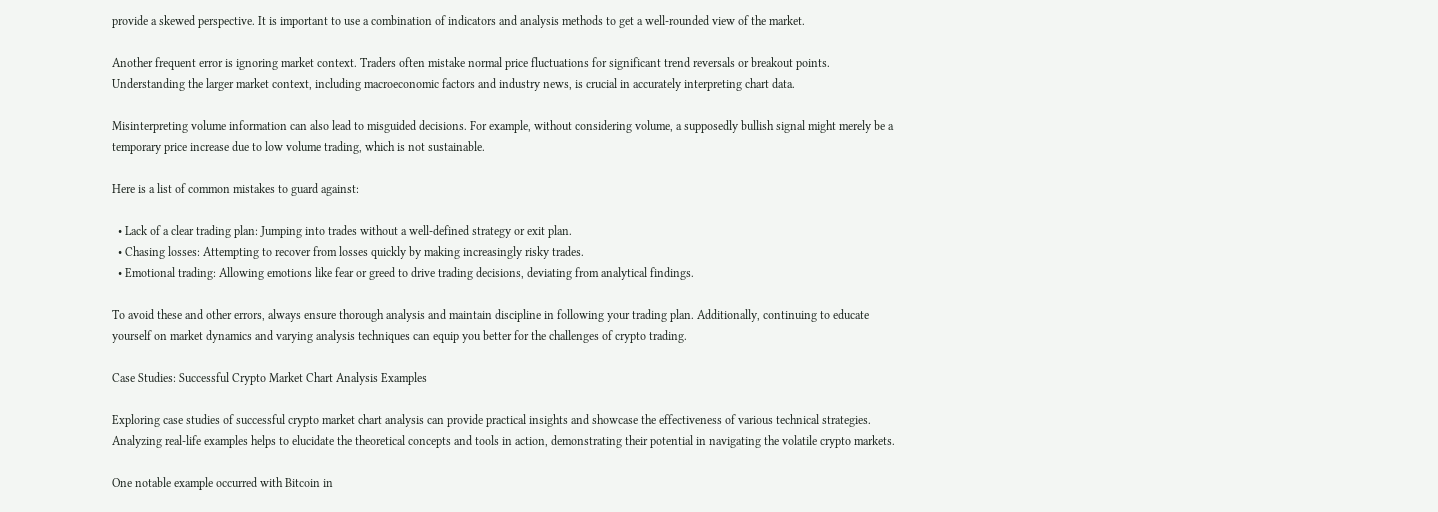provide a skewed perspective. It is important to use a combination of indicators and analysis methods to get a well-rounded view of the market.

Another frequent error is ignoring market context. Traders often mistake normal price fluctuations for significant trend reversals or breakout points. Understanding the larger market context, including macroeconomic factors and industry news, is crucial in accurately interpreting chart data.

Misinterpreting volume information can also lead to misguided decisions. For example, without considering volume, a supposedly bullish signal might merely be a temporary price increase due to low volume trading, which is not sustainable.

Here is a list of common mistakes to guard against:

  • Lack of a clear trading plan: Jumping into trades without a well-defined strategy or exit plan.
  • Chasing losses: Attempting to recover from losses quickly by making increasingly risky trades.
  • Emotional trading: Allowing emotions like fear or greed to drive trading decisions, deviating from analytical findings.

To avoid these and other errors, always ensure thorough analysis and maintain discipline in following your trading plan. Additionally, continuing to educate yourself on market dynamics and varying analysis techniques can equip you better for the challenges of crypto trading.

Case Studies: Successful Crypto Market Chart Analysis Examples

Exploring case studies of successful crypto market chart analysis can provide practical insights and showcase the effectiveness of various technical strategies. Analyzing real-life examples helps to elucidate the theoretical concepts and tools in action, demonstrating their potential in navigating the volatile crypto markets.

One notable example occurred with Bitcoin in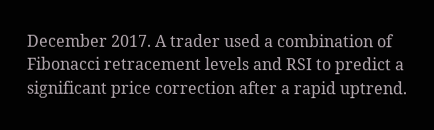December 2017. A trader used a combination of Fibonacci retracement levels and RSI to predict a significant price correction after a rapid uptrend.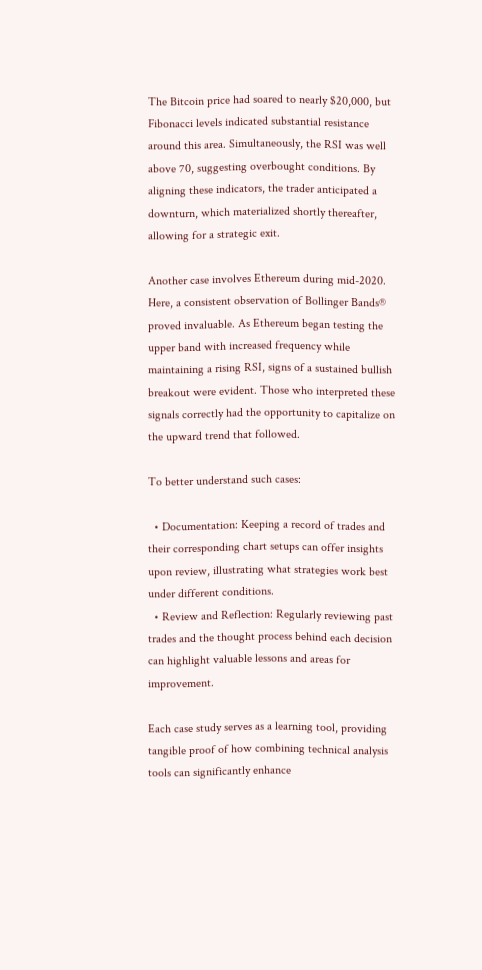The Bitcoin price had soared to nearly $20,000, but Fibonacci levels indicated substantial resistance around this area. Simultaneously, the RSI was well above 70, suggesting overbought conditions. By aligning these indicators, the trader anticipated a downturn, which materialized shortly thereafter, allowing for a strategic exit.

Another case involves Ethereum during mid-2020. Here, a consistent observation of Bollinger Bands® proved invaluable. As Ethereum began testing the upper band with increased frequency while maintaining a rising RSI, signs of a sustained bullish breakout were evident. Those who interpreted these signals correctly had the opportunity to capitalize on the upward trend that followed.

To better understand such cases:

  • Documentation: Keeping a record of trades and their corresponding chart setups can offer insights upon review, illustrating what strategies work best under different conditions.
  • Review and Reflection: Regularly reviewing past trades and the thought process behind each decision can highlight valuable lessons and areas for improvement.

Each case study serves as a learning tool, providing tangible proof of how combining technical analysis tools can significantly enhance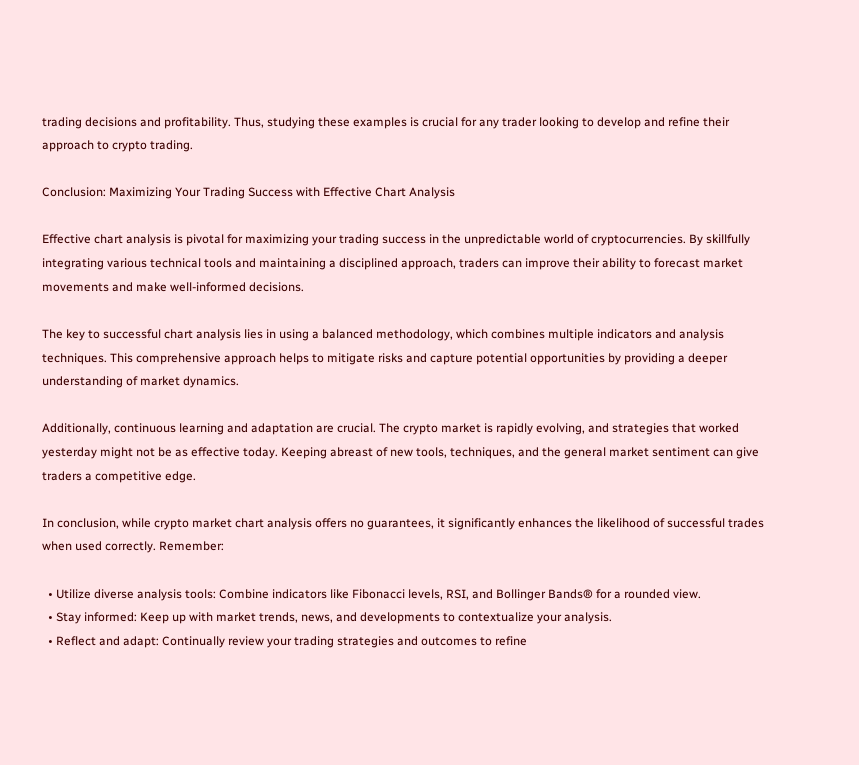trading decisions and profitability. Thus, studying these examples is crucial for any trader looking to develop and refine their approach to crypto trading.

Conclusion: Maximizing Your Trading Success with Effective Chart Analysis

Effective chart analysis is pivotal for maximizing your trading success in the unpredictable world of cryptocurrencies. By skillfully integrating various technical tools and maintaining a disciplined approach, traders can improve their ability to forecast market movements and make well-informed decisions.

The key to successful chart analysis lies in using a balanced methodology, which combines multiple indicators and analysis techniques. This comprehensive approach helps to mitigate risks and capture potential opportunities by providing a deeper understanding of market dynamics.

Additionally, continuous learning and adaptation are crucial. The crypto market is rapidly evolving, and strategies that worked yesterday might not be as effective today. Keeping abreast of new tools, techniques, and the general market sentiment can give traders a competitive edge.

In conclusion, while crypto market chart analysis offers no guarantees, it significantly enhances the likelihood of successful trades when used correctly. Remember:

  • Utilize diverse analysis tools: Combine indicators like Fibonacci levels, RSI, and Bollinger Bands® for a rounded view.
  • Stay informed: Keep up with market trends, news, and developments to contextualize your analysis.
  • Reflect and adapt: Continually review your trading strategies and outcomes to refine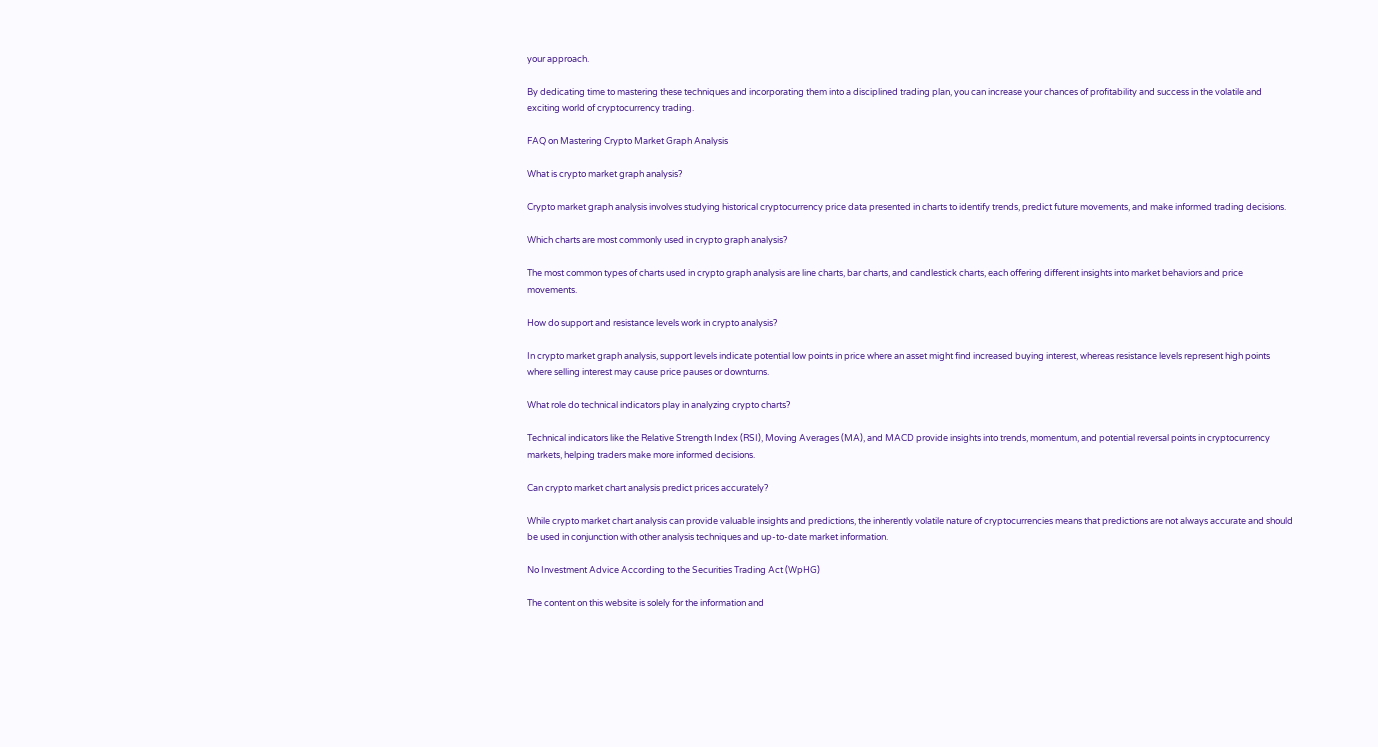your approach.

By dedicating time to mastering these techniques and incorporating them into a disciplined trading plan, you can increase your chances of profitability and success in the volatile and exciting world of cryptocurrency trading.

FAQ on Mastering Crypto Market Graph Analysis

What is crypto market graph analysis?

Crypto market graph analysis involves studying historical cryptocurrency price data presented in charts to identify trends, predict future movements, and make informed trading decisions.

Which charts are most commonly used in crypto graph analysis?

The most common types of charts used in crypto graph analysis are line charts, bar charts, and candlestick charts, each offering different insights into market behaviors and price movements.

How do support and resistance levels work in crypto analysis?

In crypto market graph analysis, support levels indicate potential low points in price where an asset might find increased buying interest, whereas resistance levels represent high points where selling interest may cause price pauses or downturns.

What role do technical indicators play in analyzing crypto charts?

Technical indicators like the Relative Strength Index (RSI), Moving Averages (MA), and MACD provide insights into trends, momentum, and potential reversal points in cryptocurrency markets, helping traders make more informed decisions.

Can crypto market chart analysis predict prices accurately?

While crypto market chart analysis can provide valuable insights and predictions, the inherently volatile nature of cryptocurrencies means that predictions are not always accurate and should be used in conjunction with other analysis techniques and up-to-date market information.

No Investment Advice According to the Securities Trading Act (WpHG)

The content on this website is solely for the information and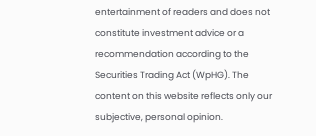entertainment of readers and does not constitute investment advice or a recommendation according to the Securities Trading Act (WpHG). The content on this website reflects only our subjective, personal opinion.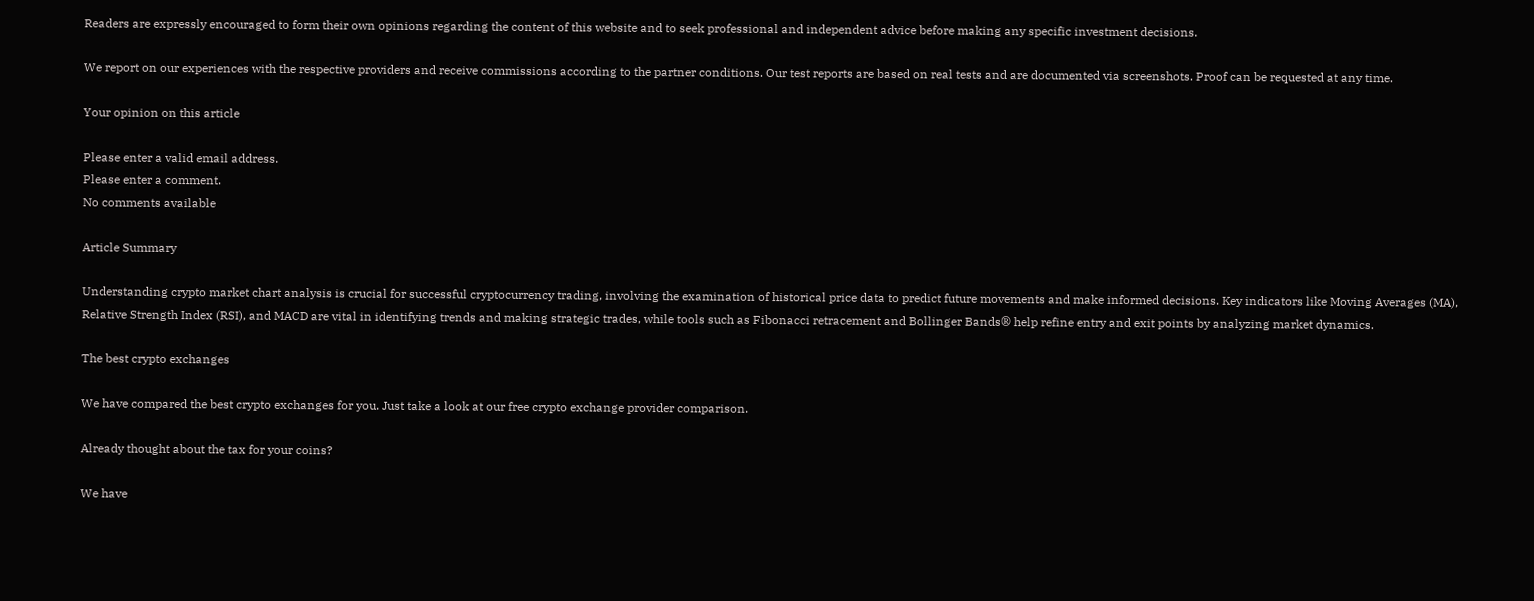Readers are expressly encouraged to form their own opinions regarding the content of this website and to seek professional and independent advice before making any specific investment decisions.

We report on our experiences with the respective providers and receive commissions according to the partner conditions. Our test reports are based on real tests and are documented via screenshots. Proof can be requested at any time.

Your opinion on this article

Please enter a valid email address.
Please enter a comment.
No comments available

Article Summary

Understanding crypto market chart analysis is crucial for successful cryptocurrency trading, involving the examination of historical price data to predict future movements and make informed decisions. Key indicators like Moving Averages (MA), Relative Strength Index (RSI), and MACD are vital in identifying trends and making strategic trades, while tools such as Fibonacci retracement and Bollinger Bands® help refine entry and exit points by analyzing market dynamics.

The best crypto exchanges

We have compared the best crypto exchanges for you. Just take a look at our free crypto exchange provider comparison.

Already thought about the tax for your coins?

We have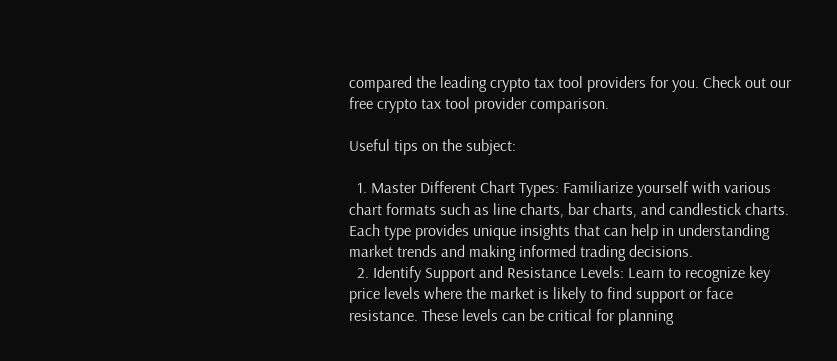compared the leading crypto tax tool providers for you. Check out our free crypto tax tool provider comparison.

Useful tips on the subject:

  1. Master Different Chart Types: Familiarize yourself with various chart formats such as line charts, bar charts, and candlestick charts. Each type provides unique insights that can help in understanding market trends and making informed trading decisions.
  2. Identify Support and Resistance Levels: Learn to recognize key price levels where the market is likely to find support or face resistance. These levels can be critical for planning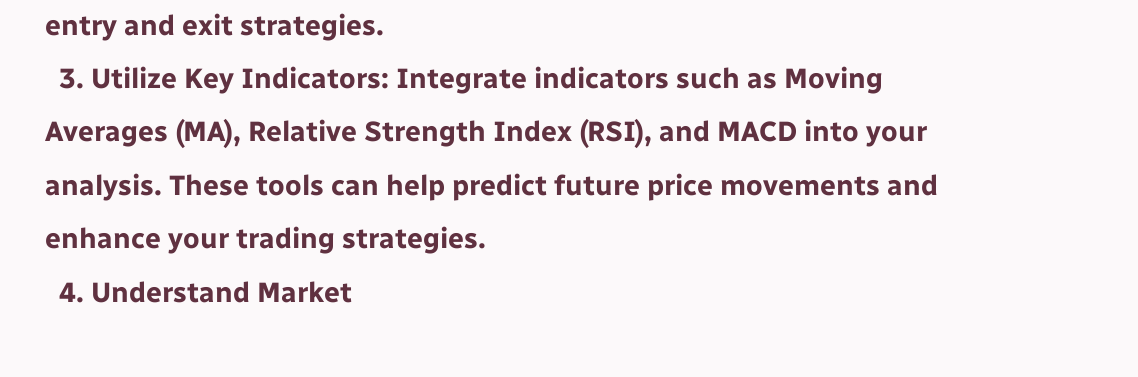entry and exit strategies.
  3. Utilize Key Indicators: Integrate indicators such as Moving Averages (MA), Relative Strength Index (RSI), and MACD into your analysis. These tools can help predict future price movements and enhance your trading strategies.
  4. Understand Market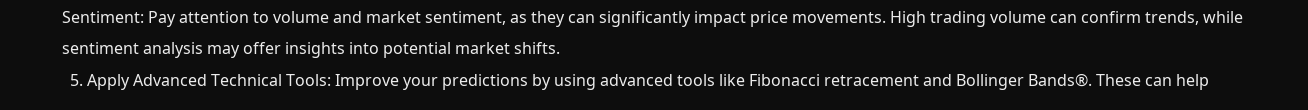Sentiment: Pay attention to volume and market sentiment, as they can significantly impact price movements. High trading volume can confirm trends, while sentiment analysis may offer insights into potential market shifts.
  5. Apply Advanced Technical Tools: Improve your predictions by using advanced tools like Fibonacci retracement and Bollinger Bands®. These can help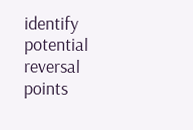identify potential reversal points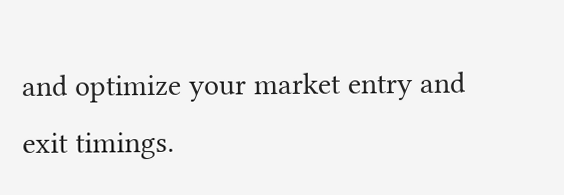and optimize your market entry and exit timings.